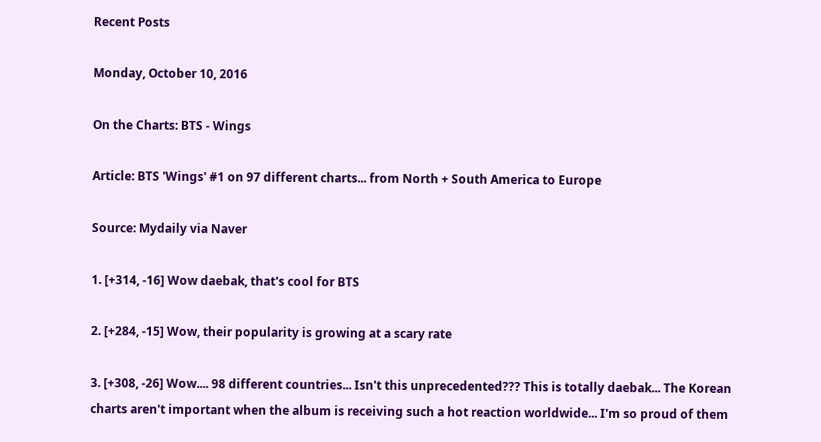Recent Posts

Monday, October 10, 2016

On the Charts: BTS - Wings

Article: BTS 'Wings' #1 on 97 different charts... from North + South America to Europe

Source: Mydaily via Naver

1. [+314, -16] Wow daebak, that's cool for BTS

2. [+284, -15] Wow, their popularity is growing at a scary rate

3. [+308, -26] Wow.... 98 different countries... Isn't this unprecedented??? This is totally daebak... The Korean charts aren't important when the album is receiving such a hot reaction worldwide... I'm so proud of them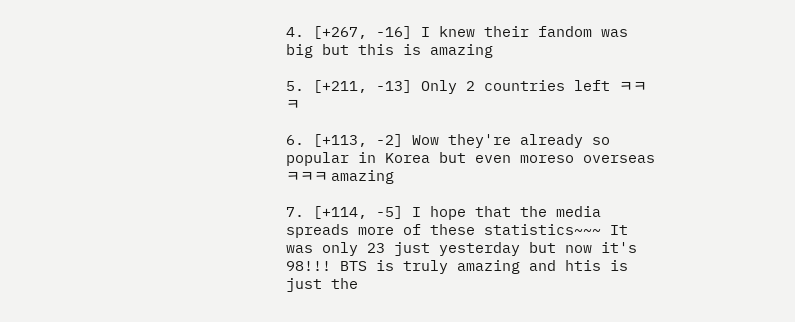4. [+267, -16] I knew their fandom was big but this is amazing

5. [+211, -13] Only 2 countries left ㅋㅋㅋ

6. [+113, -2] Wow they're already so popular in Korea but even moreso overseas ㅋㅋㅋ amazing

7. [+114, -5] I hope that the media spreads more of these statistics~~~ It was only 23 just yesterday but now it's 98!!! BTS is truly amazing and htis is just the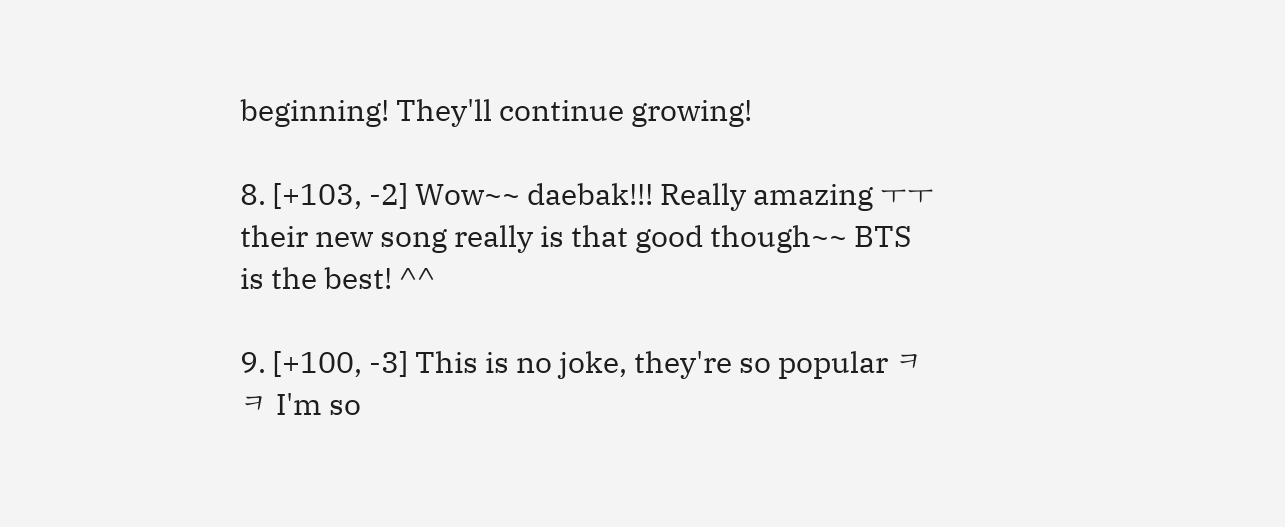beginning! They'll continue growing!

8. [+103, -2] Wow~~ daebak!!! Really amazing ㅜㅜ their new song really is that good though~~ BTS is the best! ^^

9. [+100, -3] This is no joke, they're so popular ㅋㅋ I'm so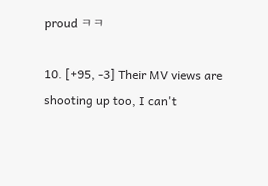proud ㅋㅋ

10. [+95, -3] Their MV views are shooting up too, I can't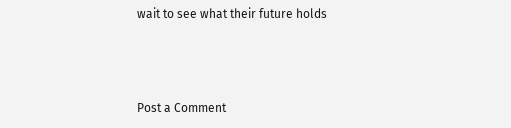wait to see what their future holds



Post a Comment